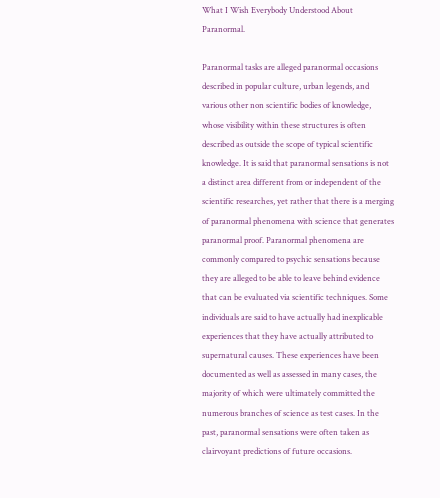What I Wish Everybody Understood About Paranormal.

Paranormal tasks are alleged paranormal occasions described in popular culture, urban legends, and various other non scientific bodies of knowledge, whose visibility within these structures is often described as outside the scope of typical scientific knowledge. It is said that paranormal sensations is not a distinct area different from or independent of the scientific researches, yet rather that there is a merging of paranormal phenomena with science that generates paranormal proof. Paranormal phenomena are commonly compared to psychic sensations because they are alleged to be able to leave behind evidence that can be evaluated via scientific techniques. Some individuals are said to have actually had inexplicable experiences that they have actually attributed to supernatural causes. These experiences have been documented as well as assessed in many cases, the majority of which were ultimately committed the numerous branches of science as test cases. In the past, paranormal sensations were often taken as clairvoyant predictions of future occasions.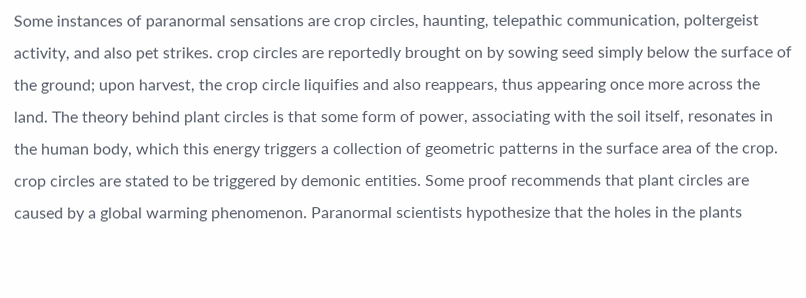Some instances of paranormal sensations are crop circles, haunting, telepathic communication, poltergeist activity, and also pet strikes. crop circles are reportedly brought on by sowing seed simply below the surface of the ground; upon harvest, the crop circle liquifies and also reappears, thus appearing once more across the land. The theory behind plant circles is that some form of power, associating with the soil itself, resonates in the human body, which this energy triggers a collection of geometric patterns in the surface area of the crop. crop circles are stated to be triggered by demonic entities. Some proof recommends that plant circles are caused by a global warming phenomenon. Paranormal scientists hypothesize that the holes in the plants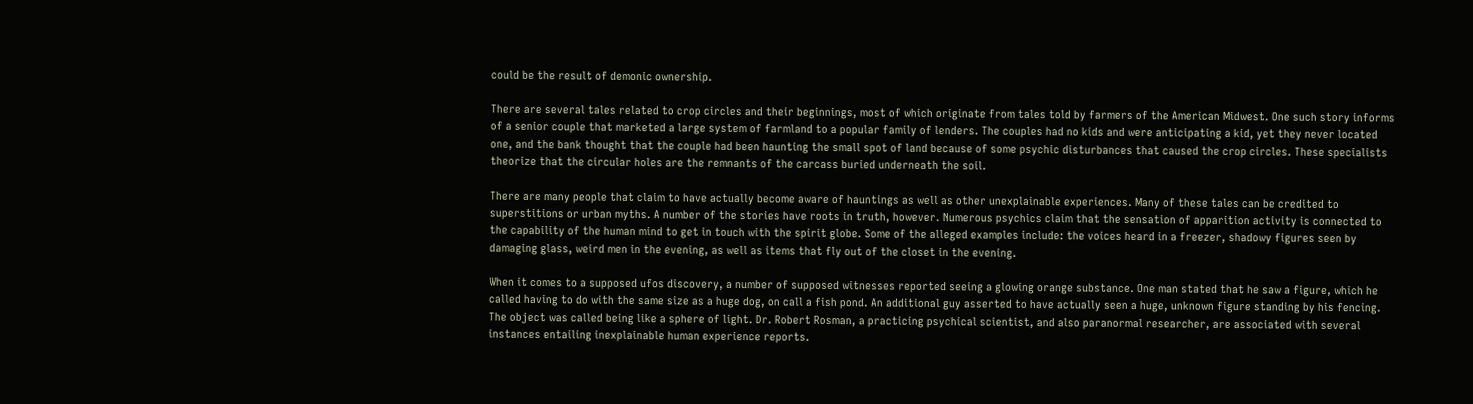could be the result of demonic ownership.

There are several tales related to crop circles and their beginnings, most of which originate from tales told by farmers of the American Midwest. One such story informs of a senior couple that marketed a large system of farmland to a popular family of lenders. The couples had no kids and were anticipating a kid, yet they never located one, and the bank thought that the couple had been haunting the small spot of land because of some psychic disturbances that caused the crop circles. These specialists theorize that the circular holes are the remnants of the carcass buried underneath the soil.

There are many people that claim to have actually become aware of hauntings as well as other unexplainable experiences. Many of these tales can be credited to superstitions or urban myths. A number of the stories have roots in truth, however. Numerous psychics claim that the sensation of apparition activity is connected to the capability of the human mind to get in touch with the spirit globe. Some of the alleged examples include: the voices heard in a freezer, shadowy figures seen by damaging glass, weird men in the evening, as well as items that fly out of the closet in the evening.

When it comes to a supposed ufos discovery, a number of supposed witnesses reported seeing a glowing orange substance. One man stated that he saw a figure, which he called having to do with the same size as a huge dog, on call a fish pond. An additional guy asserted to have actually seen a huge, unknown figure standing by his fencing. The object was called being like a sphere of light. Dr. Robert Rosman, a practicing psychical scientist, and also paranormal researcher, are associated with several instances entailing inexplainable human experience reports.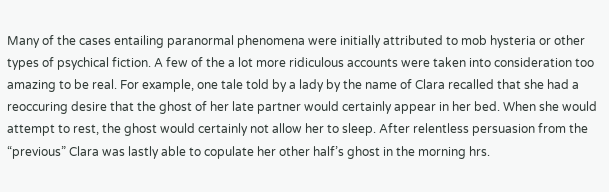Many of the cases entailing paranormal phenomena were initially attributed to mob hysteria or other types of psychical fiction. A few of the a lot more ridiculous accounts were taken into consideration too amazing to be real. For example, one tale told by a lady by the name of Clara recalled that she had a reoccuring desire that the ghost of her late partner would certainly appear in her bed. When she would attempt to rest, the ghost would certainly not allow her to sleep. After relentless persuasion from the “previous” Clara was lastly able to copulate her other half’s ghost in the morning hrs.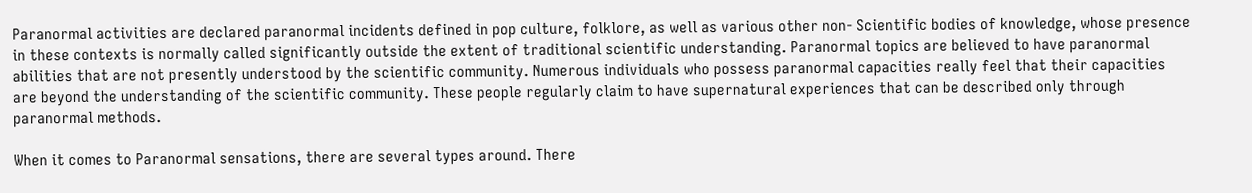Paranormal activities are declared paranormal incidents defined in pop culture, folklore, as well as various other non- Scientific bodies of knowledge, whose presence in these contexts is normally called significantly outside the extent of traditional scientific understanding. Paranormal topics are believed to have paranormal abilities that are not presently understood by the scientific community. Numerous individuals who possess paranormal capacities really feel that their capacities are beyond the understanding of the scientific community. These people regularly claim to have supernatural experiences that can be described only through paranormal methods.

When it comes to Paranormal sensations, there are several types around. There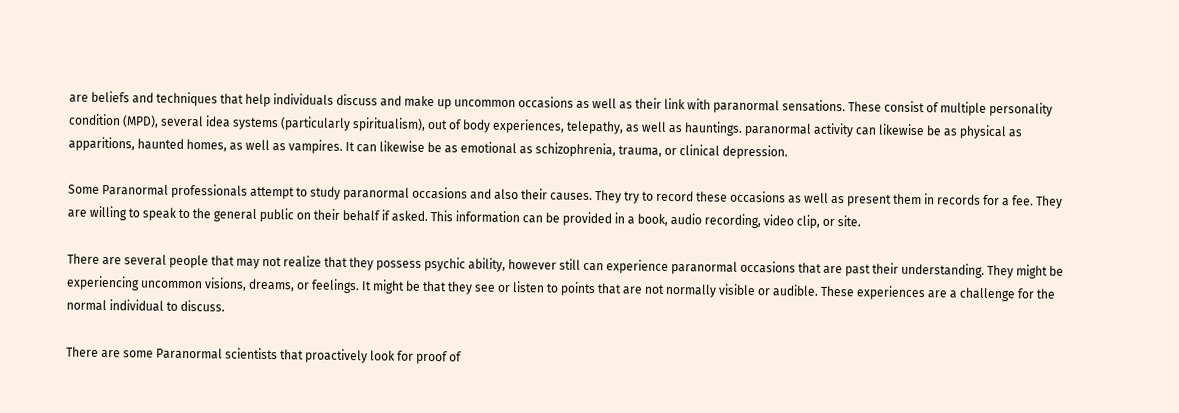are beliefs and techniques that help individuals discuss and make up uncommon occasions as well as their link with paranormal sensations. These consist of multiple personality condition (MPD), several idea systems (particularly spiritualism), out of body experiences, telepathy, as well as hauntings. paranormal activity can likewise be as physical as apparitions, haunted homes, as well as vampires. It can likewise be as emotional as schizophrenia, trauma, or clinical depression.

Some Paranormal professionals attempt to study paranormal occasions and also their causes. They try to record these occasions as well as present them in records for a fee. They are willing to speak to the general public on their behalf if asked. This information can be provided in a book, audio recording, video clip, or site.

There are several people that may not realize that they possess psychic ability, however still can experience paranormal occasions that are past their understanding. They might be experiencing uncommon visions, dreams, or feelings. It might be that they see or listen to points that are not normally visible or audible. These experiences are a challenge for the normal individual to discuss.

There are some Paranormal scientists that proactively look for proof of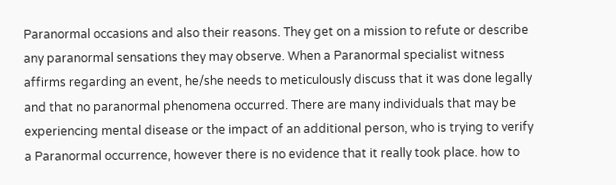Paranormal occasions and also their reasons. They get on a mission to refute or describe any paranormal sensations they may observe. When a Paranormal specialist witness affirms regarding an event, he/she needs to meticulously discuss that it was done legally and that no paranormal phenomena occurred. There are many individuals that may be experiencing mental disease or the impact of an additional person, who is trying to verify a Paranormal occurrence, however there is no evidence that it really took place. how to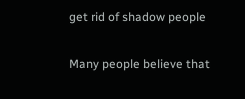get rid of shadow people

Many people believe that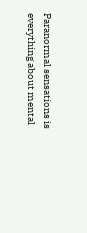Paranormal sensations is everything about mental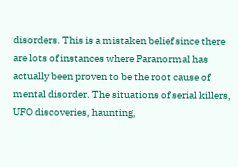disorders. This is a mistaken belief since there are lots of instances where Paranormal has actually been proven to be the root cause of mental disorder. The situations of serial killers, UFO discoveries, haunting,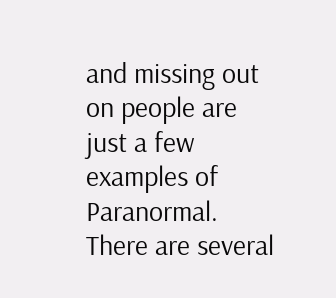and missing out on people are just a few examples of Paranormal. There are several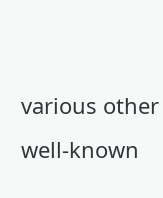various other well-known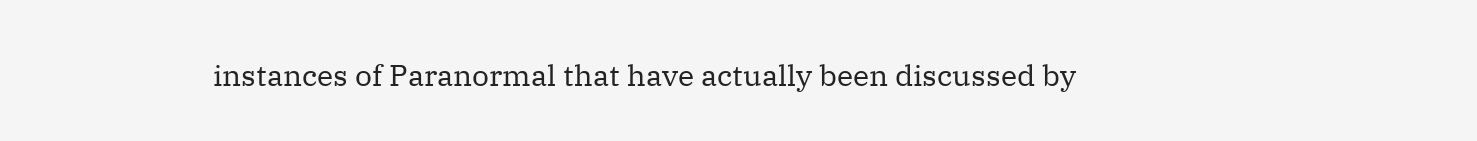instances of Paranormal that have actually been discussed by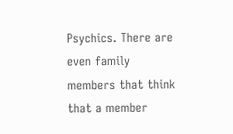Psychics. There are even family members that think that a member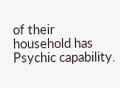of their household has Psychic capability.